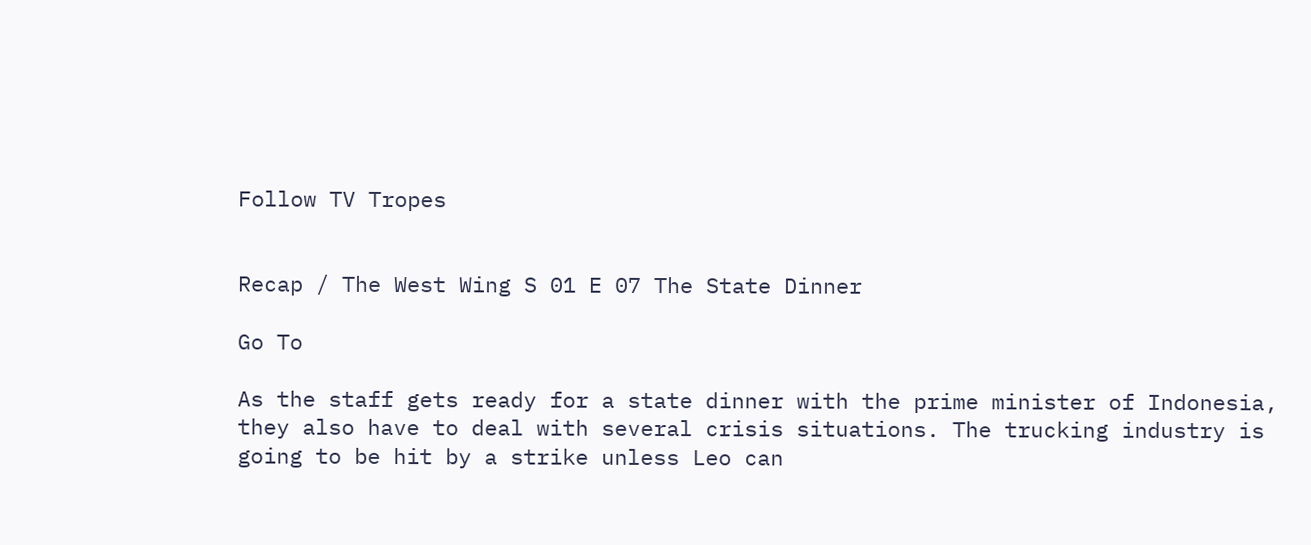Follow TV Tropes


Recap / The West Wing S 01 E 07 The State Dinner

Go To

As the staff gets ready for a state dinner with the prime minister of Indonesia, they also have to deal with several crisis situations. The trucking industry is going to be hit by a strike unless Leo can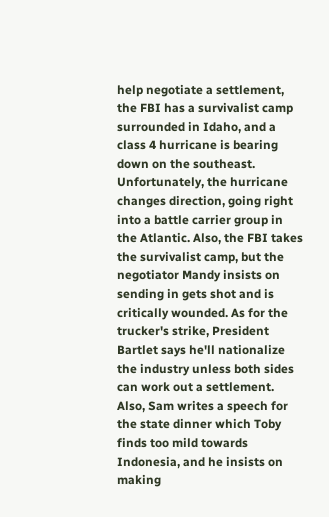help negotiate a settlement, the FBI has a survivalist camp surrounded in Idaho, and a class 4 hurricane is bearing down on the southeast. Unfortunately, the hurricane changes direction, going right into a battle carrier group in the Atlantic. Also, the FBI takes the survivalist camp, but the negotiator Mandy insists on sending in gets shot and is critically wounded. As for the trucker's strike, President Bartlet says he'll nationalize the industry unless both sides can work out a settlement. Also, Sam writes a speech for the state dinner which Toby finds too mild towards Indonesia, and he insists on making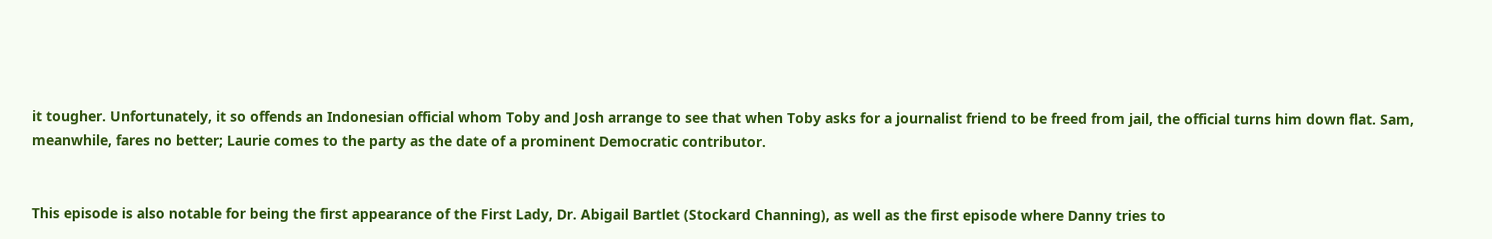it tougher. Unfortunately, it so offends an Indonesian official whom Toby and Josh arrange to see that when Toby asks for a journalist friend to be freed from jail, the official turns him down flat. Sam, meanwhile, fares no better; Laurie comes to the party as the date of a prominent Democratic contributor.


This episode is also notable for being the first appearance of the First Lady, Dr. Abigail Bartlet (Stockard Channing), as well as the first episode where Danny tries to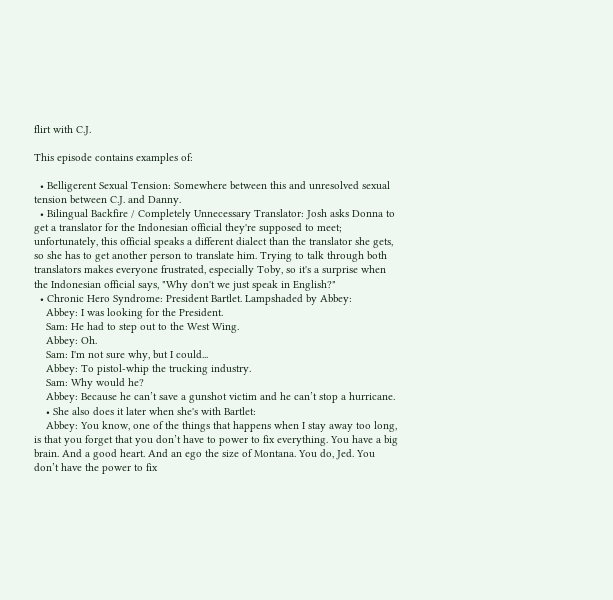flirt with C.J.

This episode contains examples of:

  • Belligerent Sexual Tension: Somewhere between this and unresolved sexual tension between C.J. and Danny.
  • Bilingual Backfire / Completely Unnecessary Translator: Josh asks Donna to get a translator for the Indonesian official they're supposed to meet; unfortunately, this official speaks a different dialect than the translator she gets, so she has to get another person to translate him. Trying to talk through both translators makes everyone frustrated, especially Toby, so it's a surprise when the Indonesian official says, "Why don't we just speak in English?"
  • Chronic Hero Syndrome: President Bartlet. Lampshaded by Abbey:
    Abbey: I was looking for the President.
    Sam: He had to step out to the West Wing.
    Abbey: Oh.
    Sam: I'm not sure why, but I could...
    Abbey: To pistol-whip the trucking industry.
    Sam: Why would he?
    Abbey: Because he can’t save a gunshot victim and he can’t stop a hurricane.
    • She also does it later when she's with Bartlet:
    Abbey: You know, one of the things that happens when I stay away too long, is that you forget that you don’t have to power to fix everything. You have a big brain. And a good heart. And an ego the size of Montana. You do, Jed. You don’t have the power to fix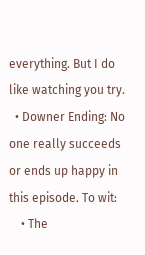everything. But I do like watching you try.
  • Downer Ending: No one really succeeds or ends up happy in this episode. To wit:
    • The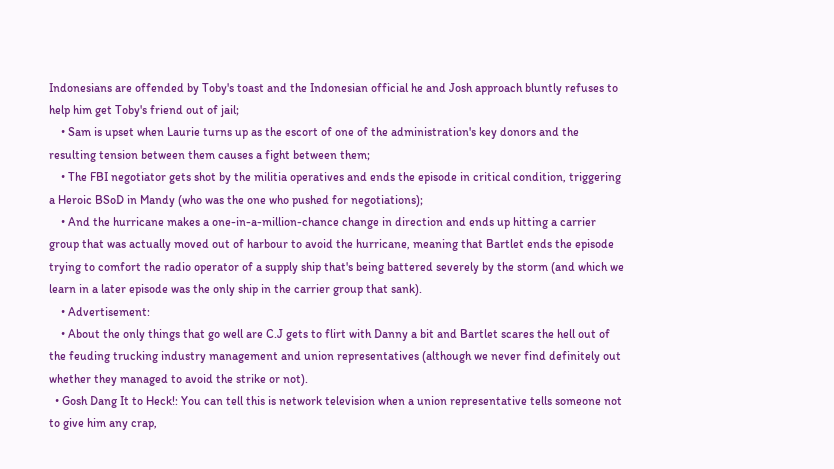Indonesians are offended by Toby's toast and the Indonesian official he and Josh approach bluntly refuses to help him get Toby's friend out of jail;
    • Sam is upset when Laurie turns up as the escort of one of the administration's key donors and the resulting tension between them causes a fight between them;
    • The FBI negotiator gets shot by the militia operatives and ends the episode in critical condition, triggering a Heroic BSoD in Mandy (who was the one who pushed for negotiations);
    • And the hurricane makes a one-in-a-million-chance change in direction and ends up hitting a carrier group that was actually moved out of harbour to avoid the hurricane, meaning that Bartlet ends the episode trying to comfort the radio operator of a supply ship that's being battered severely by the storm (and which we learn in a later episode was the only ship in the carrier group that sank).
    • Advertisement:
    • About the only things that go well are C.J gets to flirt with Danny a bit and Bartlet scares the hell out of the feuding trucking industry management and union representatives (although we never find definitely out whether they managed to avoid the strike or not).
  • Gosh Dang It to Heck!: You can tell this is network television when a union representative tells someone not to give him any crap,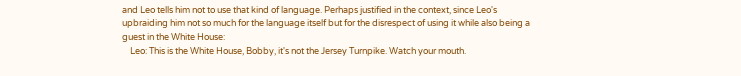and Leo tells him not to use that kind of language. Perhaps justified in the context, since Leo's upbraiding him not so much for the language itself but for the disrespect of using it while also being a guest in the White House:
    Leo: This is the White House, Bobby, it's not the Jersey Turnpike. Watch your mouth.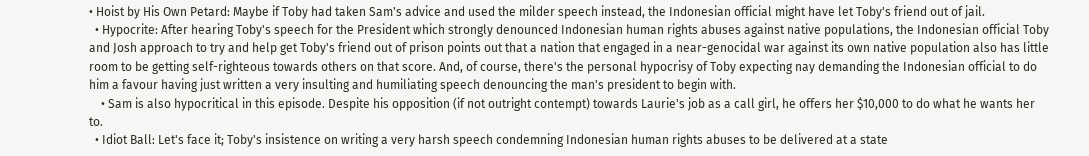• Hoist by His Own Petard: Maybe if Toby had taken Sam's advice and used the milder speech instead, the Indonesian official might have let Toby's friend out of jail.
  • Hypocrite: After hearing Toby's speech for the President which strongly denounced Indonesian human rights abuses against native populations, the Indonesian official Toby and Josh approach to try and help get Toby's friend out of prison points out that a nation that engaged in a near-genocidal war against its own native population also has little room to be getting self-righteous towards others on that score. And, of course, there's the personal hypocrisy of Toby expecting nay demanding the Indonesian official to do him a favour having just written a very insulting and humiliating speech denouncing the man's president to begin with.
    • Sam is also hypocritical in this episode. Despite his opposition (if not outright contempt) towards Laurie's job as a call girl, he offers her $10,000 to do what he wants her to.
  • Idiot Ball: Let's face it; Toby's insistence on writing a very harsh speech condemning Indonesian human rights abuses to be delivered at a state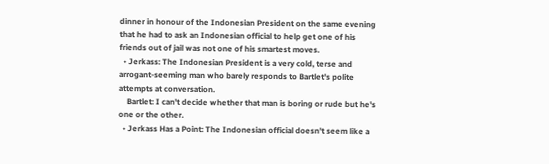dinner in honour of the Indonesian President on the same evening that he had to ask an Indonesian official to help get one of his friends out of jail was not one of his smartest moves.
  • Jerkass: The Indonesian President is a very cold, terse and arrogant-seeming man who barely responds to Bartlet's polite attempts at conversation.
    Bartlet: I can't decide whether that man is boring or rude but he's one or the other.
  • Jerkass Has a Point: The Indonesian official doesn't seem like a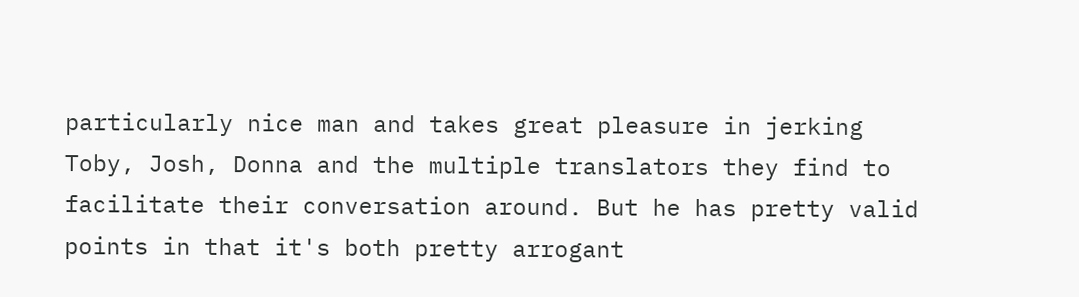particularly nice man and takes great pleasure in jerking Toby, Josh, Donna and the multiple translators they find to facilitate their conversation around. But he has pretty valid points in that it's both pretty arrogant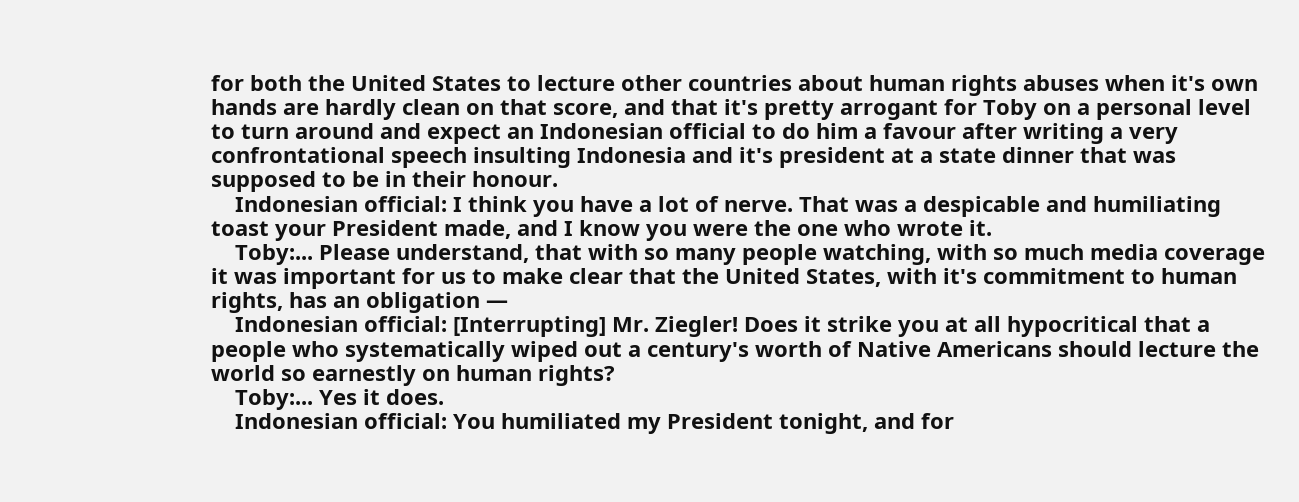for both the United States to lecture other countries about human rights abuses when it's own hands are hardly clean on that score, and that it's pretty arrogant for Toby on a personal level to turn around and expect an Indonesian official to do him a favour after writing a very confrontational speech insulting Indonesia and it's president at a state dinner that was supposed to be in their honour.
    Indonesian official: I think you have a lot of nerve. That was a despicable and humiliating toast your President made, and I know you were the one who wrote it.
    Toby:... Please understand, that with so many people watching, with so much media coverage it was important for us to make clear that the United States, with it's commitment to human rights, has an obligation —
    Indonesian official: [Interrupting] Mr. Ziegler! Does it strike you at all hypocritical that a people who systematically wiped out a century's worth of Native Americans should lecture the world so earnestly on human rights?
    Toby:... Yes it does.
    Indonesian official: You humiliated my President tonight, and for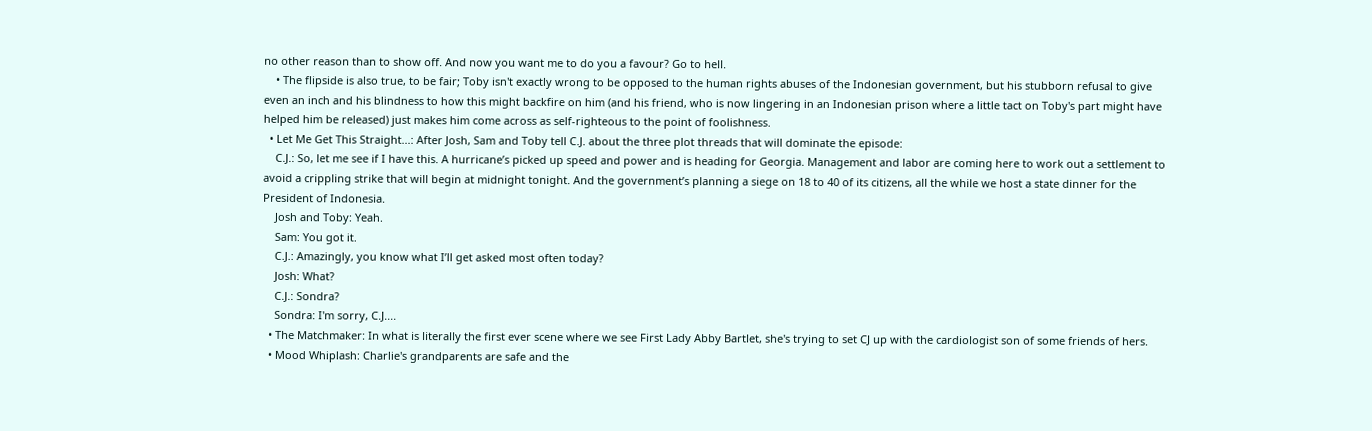no other reason than to show off. And now you want me to do you a favour? Go to hell.
    • The flipside is also true, to be fair; Toby isn't exactly wrong to be opposed to the human rights abuses of the Indonesian government, but his stubborn refusal to give even an inch and his blindness to how this might backfire on him (and his friend, who is now lingering in an Indonesian prison where a little tact on Toby's part might have helped him be released) just makes him come across as self-righteous to the point of foolishness.
  • Let Me Get This Straight...: After Josh, Sam and Toby tell C.J. about the three plot threads that will dominate the episode:
    C.J.: So, let me see if I have this. A hurricane’s picked up speed and power and is heading for Georgia. Management and labor are coming here to work out a settlement to avoid a crippling strike that will begin at midnight tonight. And the government’s planning a siege on 18 to 40 of its citizens, all the while we host a state dinner for the President of Indonesia.
    Josh and Toby: Yeah.
    Sam: You got it.
    C.J.: Amazingly, you know what I’ll get asked most often today?
    Josh: What?
    C.J.: Sondra?
    Sondra: I'm sorry, C.J....
  • The Matchmaker: In what is literally the first ever scene where we see First Lady Abby Bartlet, she's trying to set CJ up with the cardiologist son of some friends of hers.
  • Mood Whiplash: Charlie's grandparents are safe and the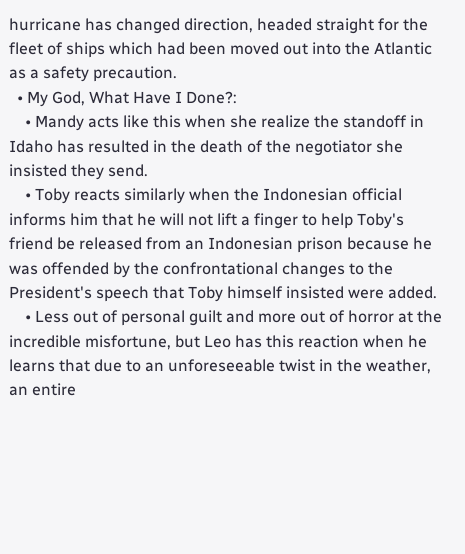hurricane has changed direction, headed straight for the fleet of ships which had been moved out into the Atlantic as a safety precaution.
  • My God, What Have I Done?:
    • Mandy acts like this when she realize the standoff in Idaho has resulted in the death of the negotiator she insisted they send.
    • Toby reacts similarly when the Indonesian official informs him that he will not lift a finger to help Toby's friend be released from an Indonesian prison because he was offended by the confrontational changes to the President's speech that Toby himself insisted were added.
    • Less out of personal guilt and more out of horror at the incredible misfortune, but Leo has this reaction when he learns that due to an unforeseeable twist in the weather, an entire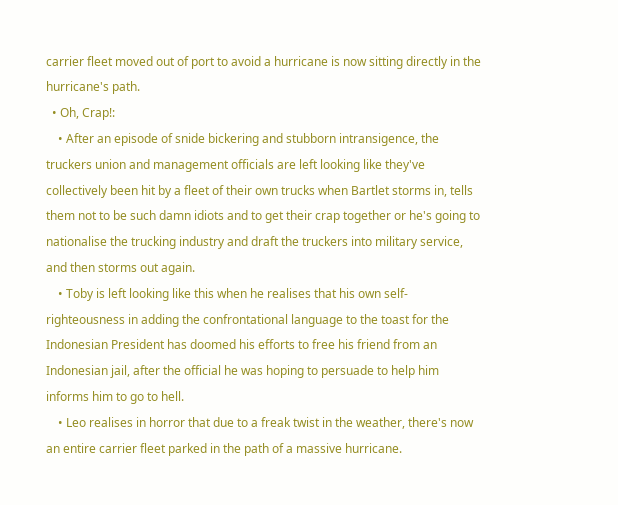carrier fleet moved out of port to avoid a hurricane is now sitting directly in the hurricane's path.
  • Oh, Crap!:
    • After an episode of snide bickering and stubborn intransigence, the truckers union and management officials are left looking like they've collectively been hit by a fleet of their own trucks when Bartlet storms in, tells them not to be such damn idiots and to get their crap together or he's going to nationalise the trucking industry and draft the truckers into military service, and then storms out again.
    • Toby is left looking like this when he realises that his own self-righteousness in adding the confrontational language to the toast for the Indonesian President has doomed his efforts to free his friend from an Indonesian jail, after the official he was hoping to persuade to help him informs him to go to hell.
    • Leo realises in horror that due to a freak twist in the weather, there's now an entire carrier fleet parked in the path of a massive hurricane.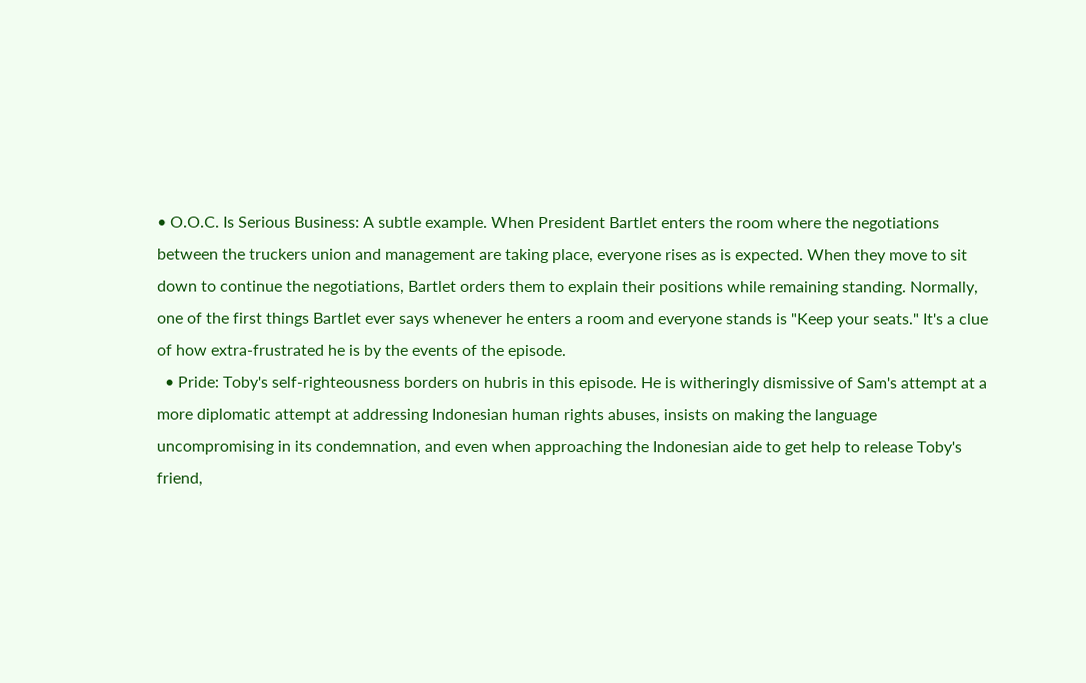• O.O.C. Is Serious Business: A subtle example. When President Bartlet enters the room where the negotiations between the truckers union and management are taking place, everyone rises as is expected. When they move to sit down to continue the negotiations, Bartlet orders them to explain their positions while remaining standing. Normally, one of the first things Bartlet ever says whenever he enters a room and everyone stands is "Keep your seats." It's a clue of how extra-frustrated he is by the events of the episode.
  • Pride: Toby's self-righteousness borders on hubris in this episode. He is witheringly dismissive of Sam's attempt at a more diplomatic attempt at addressing Indonesian human rights abuses, insists on making the language uncompromising in its condemnation, and even when approaching the Indonesian aide to get help to release Toby's friend,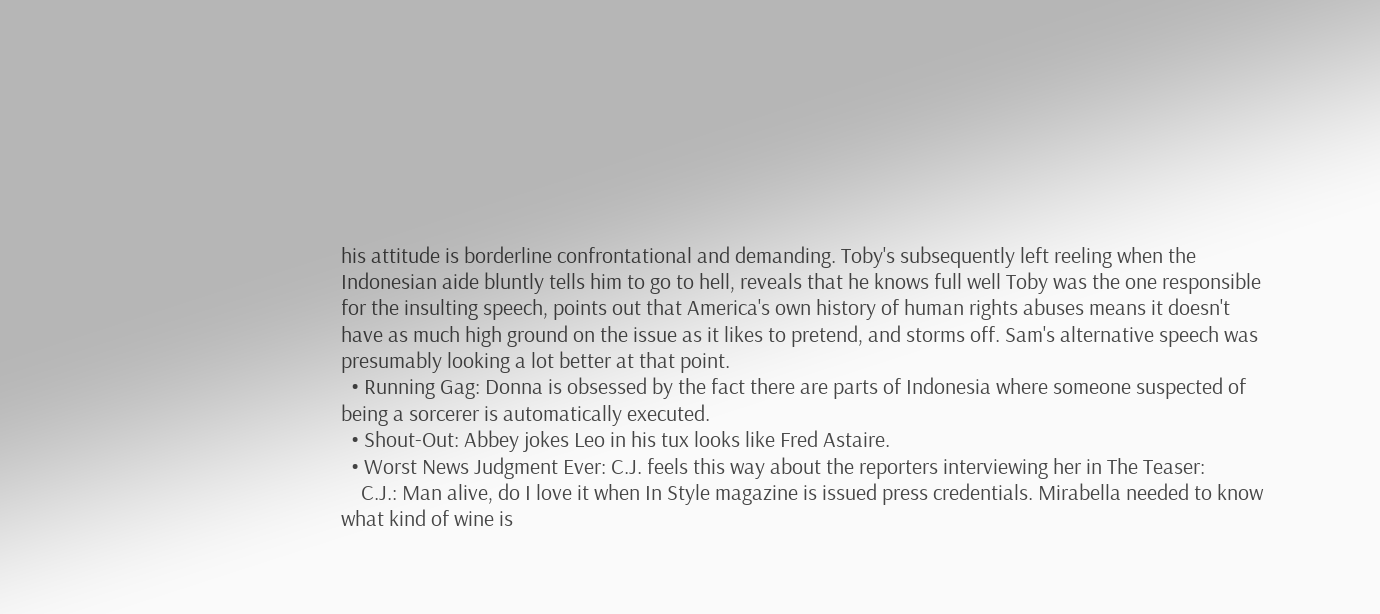his attitude is borderline confrontational and demanding. Toby's subsequently left reeling when the Indonesian aide bluntly tells him to go to hell, reveals that he knows full well Toby was the one responsible for the insulting speech, points out that America's own history of human rights abuses means it doesn't have as much high ground on the issue as it likes to pretend, and storms off. Sam's alternative speech was presumably looking a lot better at that point.
  • Running Gag: Donna is obsessed by the fact there are parts of Indonesia where someone suspected of being a sorcerer is automatically executed.
  • Shout-Out: Abbey jokes Leo in his tux looks like Fred Astaire.
  • Worst News Judgment Ever: C.J. feels this way about the reporters interviewing her in The Teaser:
    C.J.: Man alive, do I love it when In Style magazine is issued press credentials. Mirabella needed to know what kind of wine is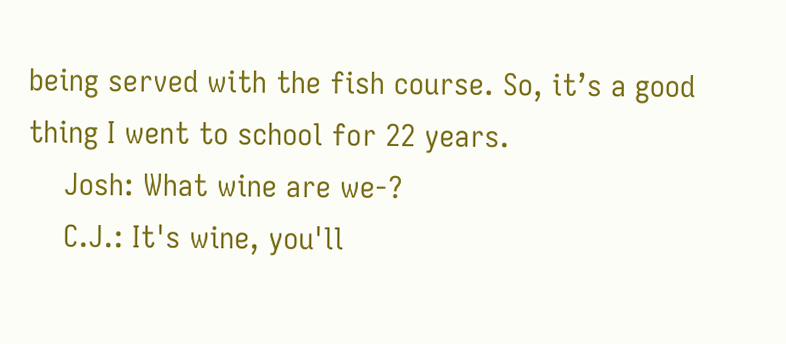being served with the fish course. So, it’s a good thing I went to school for 22 years.
    Josh: What wine are we-?
    C.J.: It's wine, you'll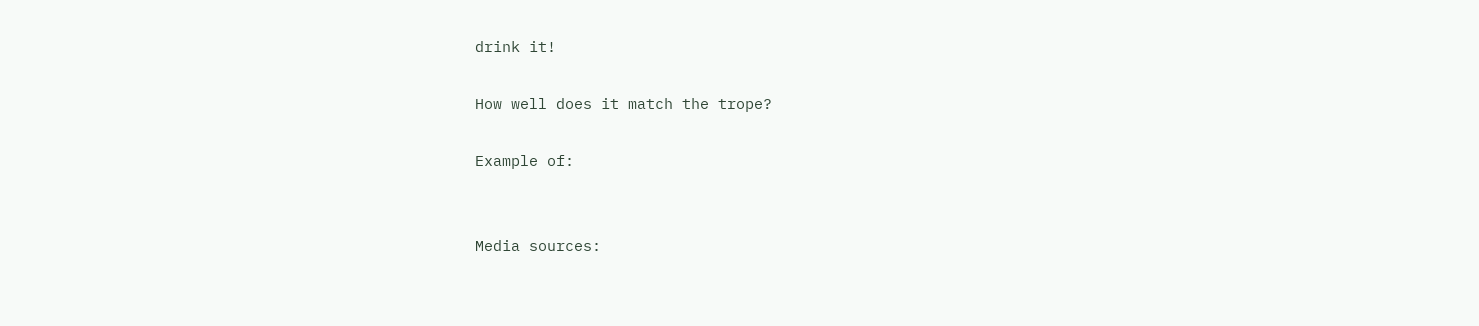drink it!

How well does it match the trope?

Example of:


Media sources: